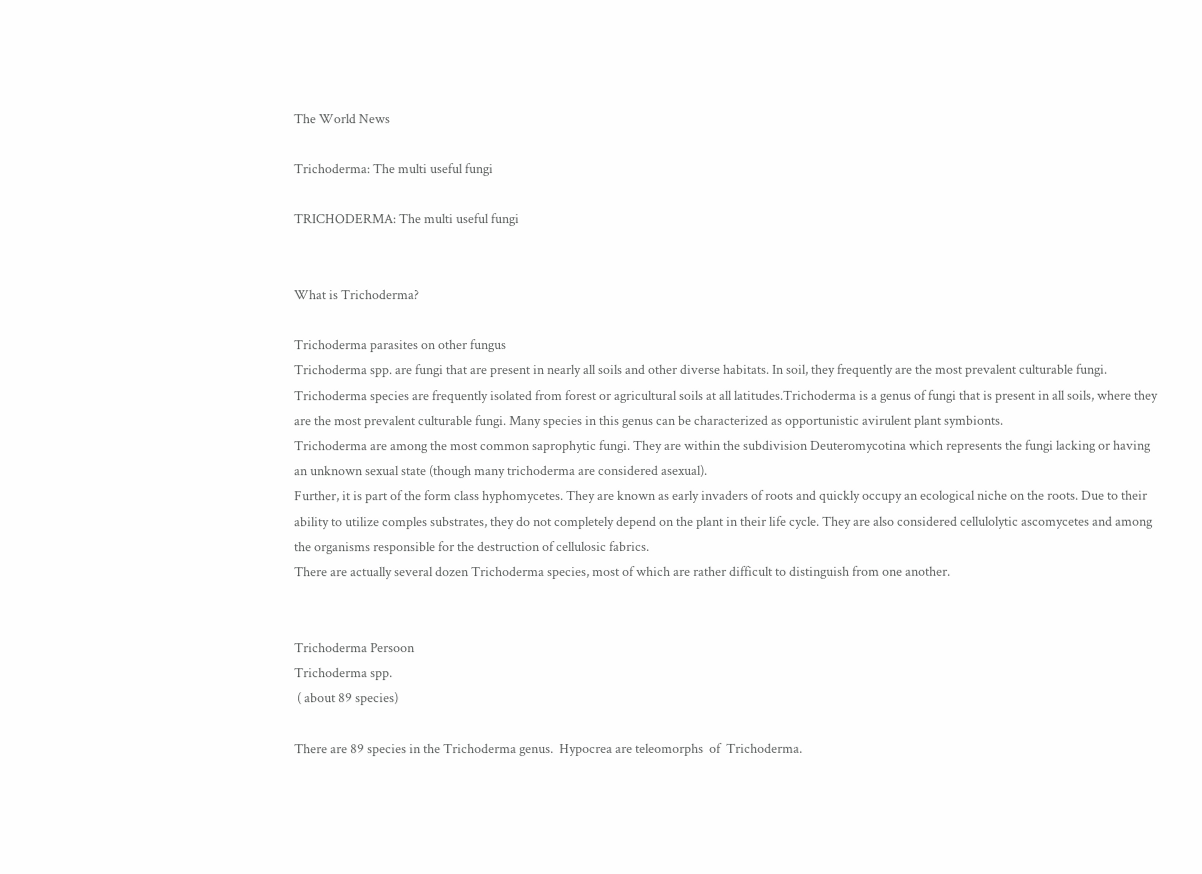The World News

Trichoderma: The multi useful fungi

TRICHODERMA: The multi useful fungi


What is Trichoderma?

Trichoderma parasites on other fungus
Trichoderma spp. are fungi that are present in nearly all soils and other diverse habitats. In soil, they frequently are the most prevalent culturable fungi.
Trichoderma species are frequently isolated from forest or agricultural soils at all latitudes.Trichoderma is a genus of fungi that is present in all soils, where they are the most prevalent culturable fungi. Many species in this genus can be characterized as opportunistic avirulent plant symbionts.
Trichoderma are among the most common saprophytic fungi. They are within the subdivision Deuteromycotina which represents the fungi lacking or having an unknown sexual state (though many trichoderma are considered asexual).
Further, it is part of the form class hyphomycetes. They are known as early invaders of roots and quickly occupy an ecological niche on the roots. Due to their ability to utilize comples substrates, they do not completely depend on the plant in their life cycle. They are also considered cellulolytic ascomycetes and among the organisms responsible for the destruction of cellulosic fabrics.
There are actually several dozen Trichoderma species, most of which are rather difficult to distinguish from one another.


Trichoderma Persoon
Trichoderma spp.
 ( about 89 species)

There are 89 species in the Trichoderma genus.  Hypocrea are teleomorphs  of  Trichoderma.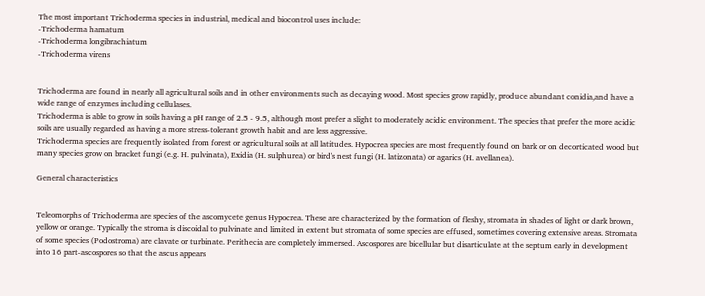The most important Trichoderma species in industrial, medical and biocontrol uses include:
-Trichoderma hamatum
-Trichoderma longibrachiatum
-Trichoderma virens


Trichoderma are found in nearly all agricultural soils and in other environments such as decaying wood. Most species grow rapidly, produce abundant conidia,and have a wide range of enzymes including cellulases.
Trichoderma is able to grow in soils having a pH range of 2.5 - 9.5, although most prefer a slight to moderately acidic environment. The species that prefer the more acidic soils are usually regarded as having a more stress-tolerant growth habit and are less aggressive.
Trichoderma species are frequently isolated from forest or agricultural soils at all latitudes. Hypocrea species are most frequently found on bark or on decorticated wood but many species grow on bracket fungi (e.g. H. pulvinata), Exidia (H. sulphurea) or bird's nest fungi (H. latizonata) or agarics (H. avellanea).

General characteristics


Teleomorphs of Trichoderma are species of the ascomycete genus Hypocrea. These are characterized by the formation of fleshy, stromata in shades of light or dark brown, yellow or orange. Typically the stroma is discoidal to pulvinate and limited in extent but stromata of some species are effused, sometimes covering extensive areas. Stromata of some species (Podostroma) are clavate or turbinate. Perithecia are completely immersed. Ascospores are bicellular but disarticulate at the septum early in development into 16 part-ascospores so that the ascus appears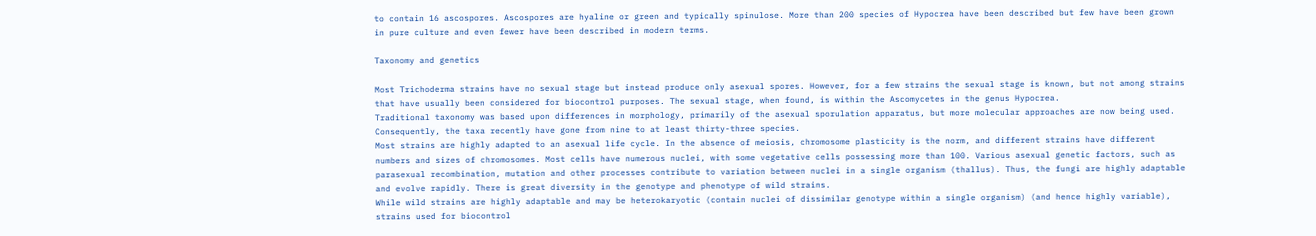to contain 16 ascospores. Ascospores are hyaline or green and typically spinulose. More than 200 species of Hypocrea have been described but few have been grown in pure culture and even fewer have been described in modern terms.

Taxonomy and genetics

Most Trichoderma strains have no sexual stage but instead produce only asexual spores. However, for a few strains the sexual stage is known, but not among strains that have usually been considered for biocontrol purposes. The sexual stage, when found, is within the Ascomycetes in the genus Hypocrea.
Traditional taxonomy was based upon differences in morphology, primarily of the asexual sporulation apparatus, but more molecular approaches are now being used. Consequently, the taxa recently have gone from nine to at least thirty-three species.
Most strains are highly adapted to an asexual life cycle. In the absence of meiosis, chromosome plasticity is the norm, and different strains have different numbers and sizes of chromosomes. Most cells have numerous nuclei, with some vegetative cells possessing more than 100. Various asexual genetic factors, such as parasexual recombination, mutation and other processes contribute to variation between nuclei in a single organism (thallus). Thus, the fungi are highly adaptable and evolve rapidly. There is great diversity in the genotype and phenotype of wild strains.
While wild strains are highly adaptable and may be heterokaryotic (contain nuclei of dissimilar genotype within a single organism) (and hence highly variable), strains used for biocontrol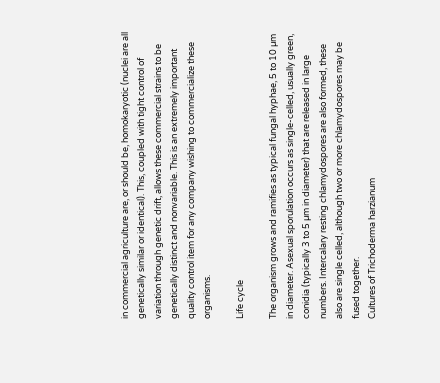in commercial agriculture are, or should be, homokaryotic (nuclei are all genetically similar or identical). This, coupled with tight control of variation through genetic drift, allows these commercial strains to be genetically distinct and nonvariable. This is an extremely important quality control item for any company wishing to commercialize these organisms.

Life cycle

The organism grows and ramifies as typical fungal hyphae, 5 to 10 µm in diameter. Asexual sporulation occurs as single-celled, usually green, conidia (typically 3 to 5 µm in diameter) that are released in large numbers. Intercalary resting chlamydospores are also formed, these also are single celled, although two or more chlamydospores may be fused together.
Cultures of Trichoderma harzianum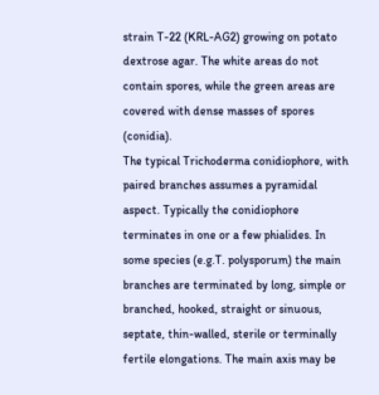strain T-22 (KRL-AG2) growing on potato dextrose agar. The white areas do not contain spores, while the green areas are covered with dense masses of spores (conidia).
The typical Trichoderma conidiophore, with paired branches assumes a pyramidal aspect. Typically the conidiophore terminates in one or a few phialides. In some species (e.g.T. polysporum) the main branches are terminated by long, simple or branched, hooked, straight or sinuous, septate, thin-walled, sterile or terminally fertile elongations. The main axis may be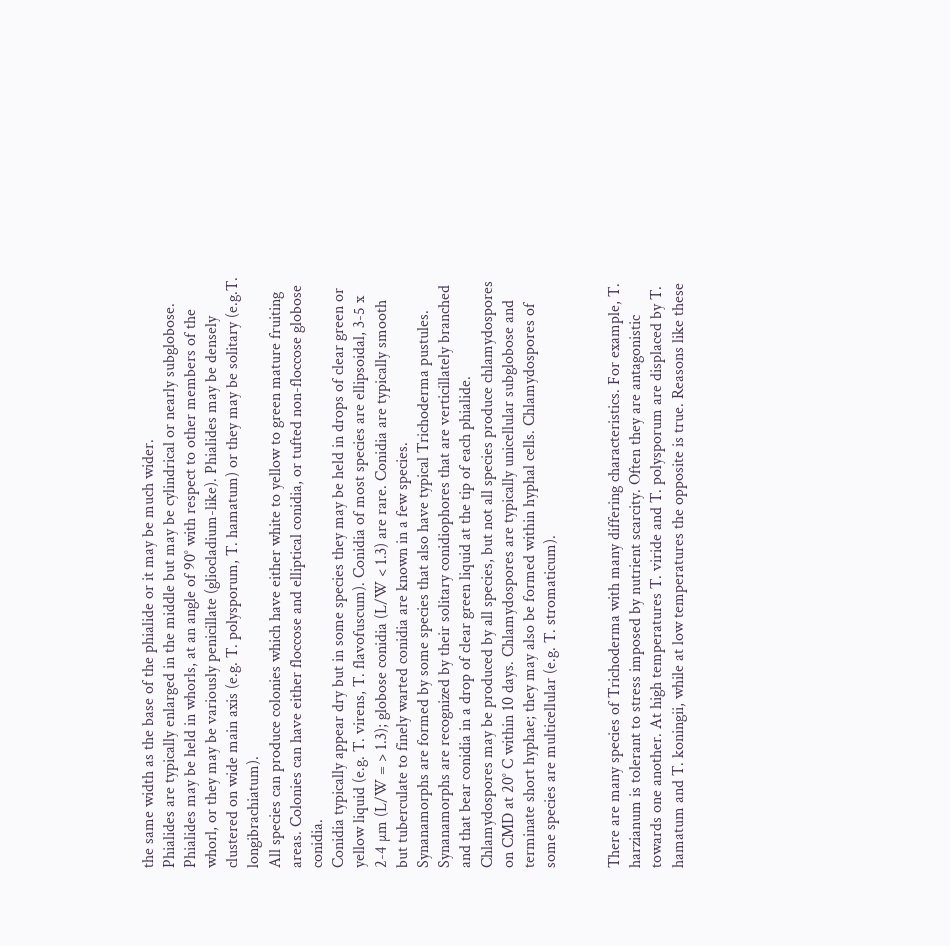the same width as the base of the phialide or it may be much wider.
Phialides are typically enlarged in the middle but may be cylindrical or nearly subglobose. Phialides may be held in whorls, at an angle of 90° with respect to other members of the whorl, or they may be variously penicillate (gliocladium-like). Phialides may be densely clustered on wide main axis (e.g. T. polysporum, T. hamatum) or they may be solitary (e.g.T. longibrachiatum).
All species can produce colonies which have either white to yellow to green mature fruiting areas. Colonies can have either floccose and elliptical conidia, or tufted non-floccose globose conidia.
Conidia typically appear dry but in some species they may be held in drops of clear green or yellow liquid (e.g. T. virens, T. flavofuscum). Conidia of most species are ellipsoidal, 3-5 x 2-4 µm (L/W = > 1.3); globose conidia (L/W < 1.3) are rare. Conidia are typically smooth but tuberculate to finely warted conidia are known in a few species.
Synanamorphs are formed by some species that also have typical Trichoderma pustules. Synanamorphs are recognized by their solitary conidiophores that are verticillately branched and that bear conidia in a drop of clear green liquid at the tip of each phialide.
Chlamydospores may be produced by all species, but not all species produce chlamydospores on CMD at 20° C within 10 days. Chlamydospores are typically unicellular subglobose and terminate short hyphae; they may also be formed within hyphal cells. Chlamydospores of some species are multicellular (e.g. T. stromaticum).


There are many species of Trichoderma with many differing characteristics. For example, T. harzianum is tolerant to stress imposed by nutrient scarcity. Often they are antagonistic towards one another. At high temperatures T. viride and T. polysporum are displaced by T. hamatum and T. koningii, while at low temperatures the opposite is true. Reasons like these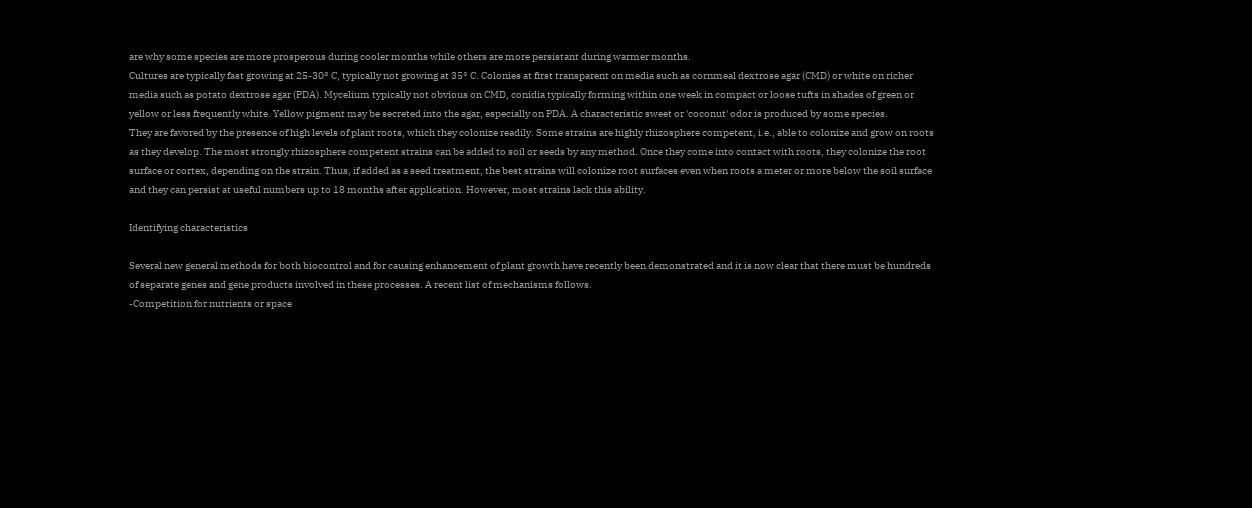are why some species are more prosperous during cooler months while others are more persistant during warmer months.
Cultures are typically fast growing at 25-30° C, typically not growing at 35° C. Colonies at first transparent on media such as cornmeal dextrose agar (CMD) or white on richer media such as potato dextrose agar (PDA). Mycelium typically not obvious on CMD, conidia typically forming within one week in compact or loose tufts in shades of green or yellow or less frequently white. Yellow pigment may be secreted into the agar, especially on PDA. A characteristic sweet or 'coconut' odor is produced by some species.
They are favored by the presence of high levels of plant roots, which they colonize readily. Some strains are highly rhizosphere competent, i.e., able to colonize and grow on roots as they develop. The most strongly rhizosphere competent strains can be added to soil or seeds by any method. Once they come into contact with roots, they colonize the root surface or cortex, depending on the strain. Thus, if added as a seed treatment, the best strains will colonize root surfaces even when roots a meter or more below the soil surface and they can persist at useful numbers up to 18 months after application. However, most strains lack this ability.

Identifying characteristics

Several new general methods for both biocontrol and for causing enhancement of plant growth have recently been demonstrated and it is now clear that there must be hundreds of separate genes and gene products involved in these processes. A recent list of mechanisms follows.
-Competition for nutrients or space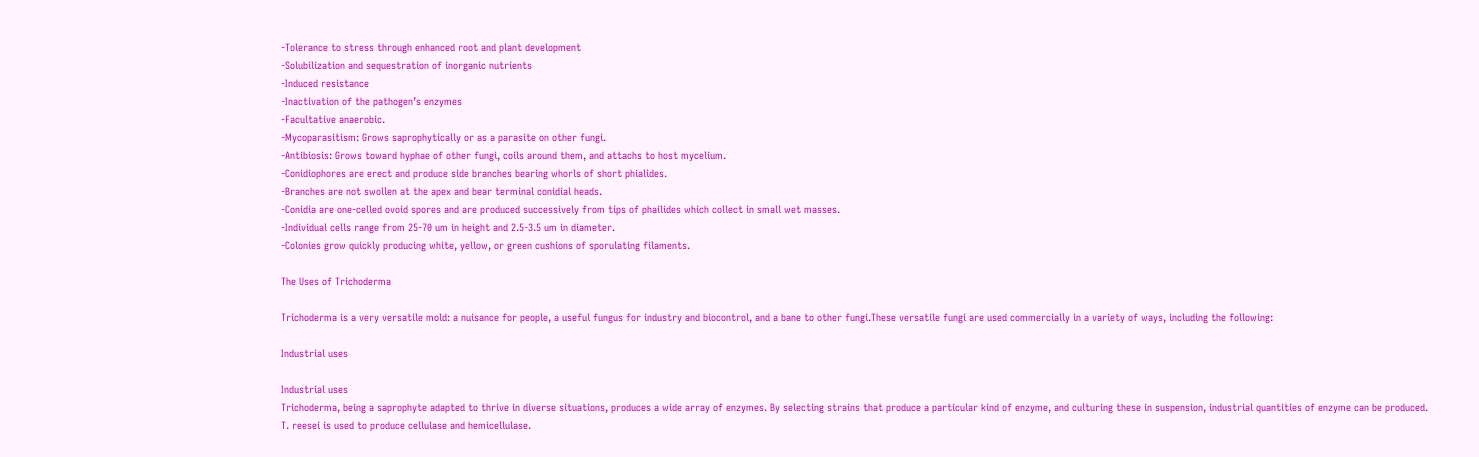-Tolerance to stress through enhanced root and plant development
-Solubilization and sequestration of inorganic nutrients
-Induced resistance
-Inactivation of the pathogen’s enzymes
-Facultative anaerobic.
-Mycoparasitism: Grows saprophytically or as a parasite on other fungi.
-Antibiosis: Grows toward hyphae of other fungi, coils around them, and attachs to host mycelium.
-Conidiophores are erect and produce side branches bearing whorls of short phialides.
-Branches are not swollen at the apex and bear terminal conidial heads.
-Conidia are one-celled ovoid spores and are produced successively from tips of phailides which collect in small wet masses.
-Individual cells range from 25-70 um in height and 2.5-3.5 um in diameter.
-Colonies grow quickly producing white, yellow, or green cushions of sporulating filaments.

The Uses of Trichoderma

Trichoderma is a very versatile mold: a nuisance for people, a useful fungus for industry and biocontrol, and a bane to other fungi.These versatile fungi are used commercially in a variety of ways, including the following:

Industrial uses

Industrial uses
Trichoderma, being a saprophyte adapted to thrive in diverse situations, produces a wide array of enzymes. By selecting strains that produce a particular kind of enzyme, and culturing these in suspension, industrial quantities of enzyme can be produced.
T. reesei is used to produce cellulase and hemicellulase.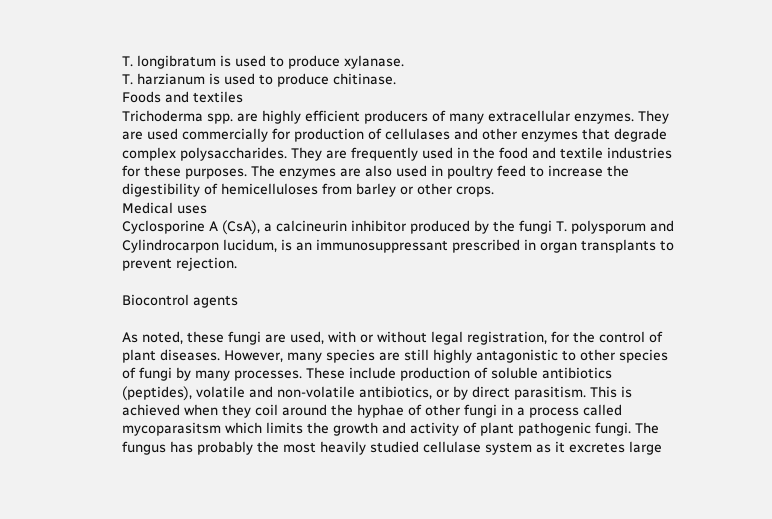T. longibratum is used to produce xylanase.
T. harzianum is used to produce chitinase.
Foods and textiles
Trichoderma spp. are highly efficient producers of many extracellular enzymes. They are used commercially for production of cellulases and other enzymes that degrade complex polysaccharides. They are frequently used in the food and textile industries for these purposes. The enzymes are also used in poultry feed to increase the digestibility of hemicelluloses from barley or other crops.
Medical uses
Cyclosporine A (CsA), a calcineurin inhibitor produced by the fungi T. polysporum and Cylindrocarpon lucidum, is an immunosuppressant prescribed in organ transplants to prevent rejection.

Biocontrol agents

As noted, these fungi are used, with or without legal registration, for the control of plant diseases. However, many species are still highly antagonistic to other species of fungi by many processes. These include production of soluble antibiotics (peptides), volatile and non-volatile antibiotics, or by direct parasitism. This is achieved when they coil around the hyphae of other fungi in a process called mycoparasitsm which limits the growth and activity of plant pathogenic fungi. The fungus has probably the most heavily studied cellulase system as it excretes large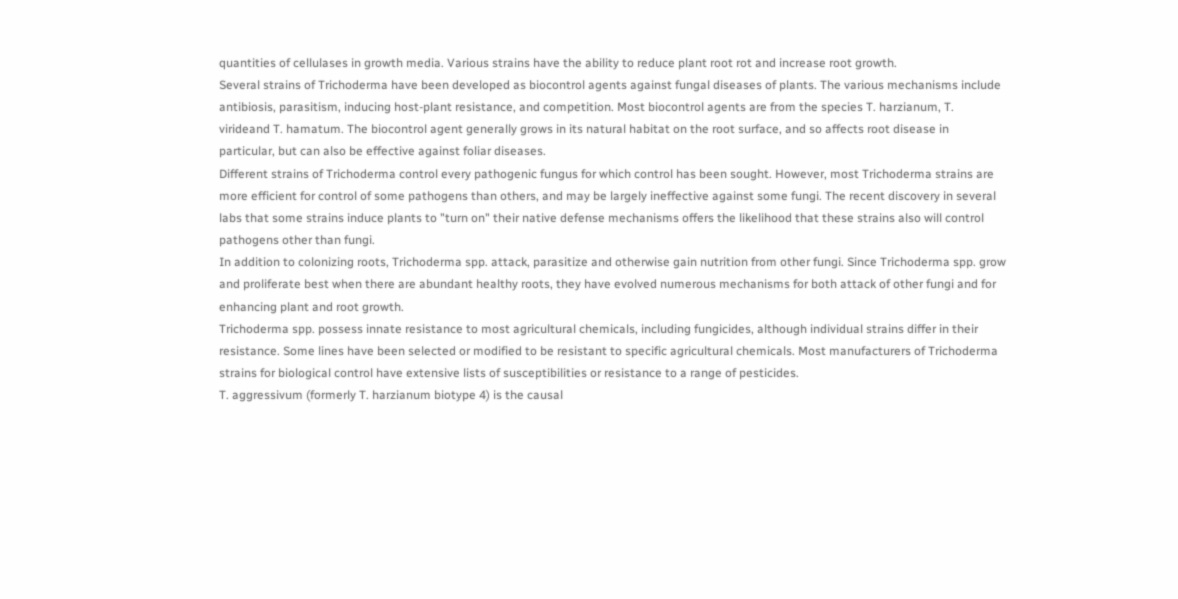quantities of cellulases in growth media. Various strains have the ability to reduce plant root rot and increase root growth.
Several strains of Trichoderma have been developed as biocontrol agents against fungal diseases of plants. The various mechanisms include antibiosis, parasitism, inducing host-plant resistance, and competition. Most biocontrol agents are from the species T. harzianum, T. virideand T. hamatum. The biocontrol agent generally grows in its natural habitat on the root surface, and so affects root disease in particular, but can also be effective against foliar diseases.
Different strains of Trichoderma control every pathogenic fungus for which control has been sought. However, most Trichoderma strains are more efficient for control of some pathogens than others, and may be largely ineffective against some fungi. The recent discovery in several labs that some strains induce plants to "turn on" their native defense mechanisms offers the likelihood that these strains also will control pathogens other than fungi.
In addition to colonizing roots, Trichoderma spp. attack, parasitize and otherwise gain nutrition from other fungi. Since Trichoderma spp. grow and proliferate best when there are abundant healthy roots, they have evolved numerous mechanisms for both attack of other fungi and for enhancing plant and root growth.
Trichoderma spp. possess innate resistance to most agricultural chemicals, including fungicides, although individual strains differ in their resistance. Some lines have been selected or modified to be resistant to specific agricultural chemicals. Most manufacturers of Trichoderma strains for biological control have extensive lists of susceptibilities or resistance to a range of pesticides.
T. aggressivum (formerly T. harzianum biotype 4) is the causal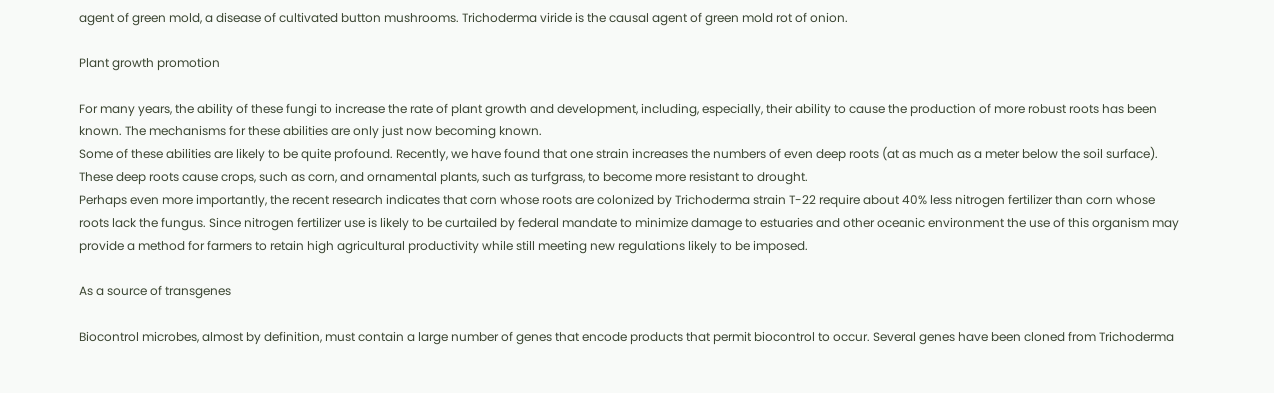agent of green mold, a disease of cultivated button mushrooms. Trichoderma viride is the causal agent of green mold rot of onion.

Plant growth promotion

For many years, the ability of these fungi to increase the rate of plant growth and development, including, especially, their ability to cause the production of more robust roots has been known. The mechanisms for these abilities are only just now becoming known.
Some of these abilities are likely to be quite profound. Recently, we have found that one strain increases the numbers of even deep roots (at as much as a meter below the soil surface). These deep roots cause crops, such as corn, and ornamental plants, such as turfgrass, to become more resistant to drought.
Perhaps even more importantly, the recent research indicates that corn whose roots are colonized by Trichoderma strain T-22 require about 40% less nitrogen fertilizer than corn whose roots lack the fungus. Since nitrogen fertilizer use is likely to be curtailed by federal mandate to minimize damage to estuaries and other oceanic environment the use of this organism may provide a method for farmers to retain high agricultural productivity while still meeting new regulations likely to be imposed.

As a source of transgenes

Biocontrol microbes, almost by definition, must contain a large number of genes that encode products that permit biocontrol to occur. Several genes have been cloned from Trichoderma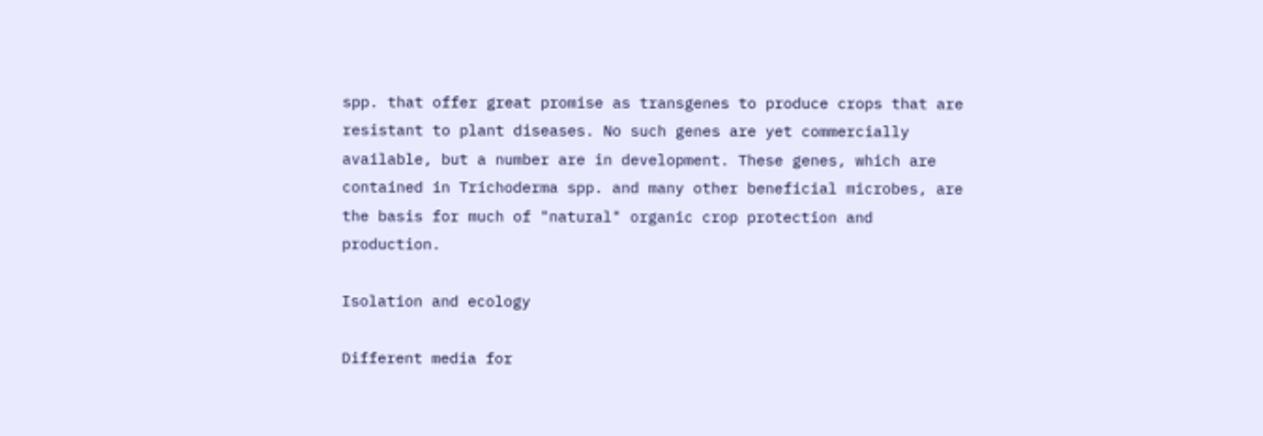spp. that offer great promise as transgenes to produce crops that are resistant to plant diseases. No such genes are yet commercially available, but a number are in development. These genes, which are contained in Trichoderma spp. and many other beneficial microbes, are the basis for much of "natural" organic crop protection and production.

Isolation and ecology

Different media for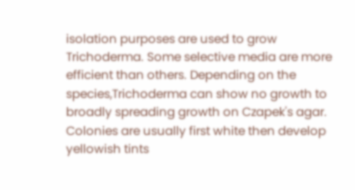isolation purposes are used to grow Trichoderma. Some selective media are more efficient than others. Depending on the species,Trichoderma can show no growth to broadly spreading growth on Czapek's agar. Colonies are usually first white then develop yellowish tints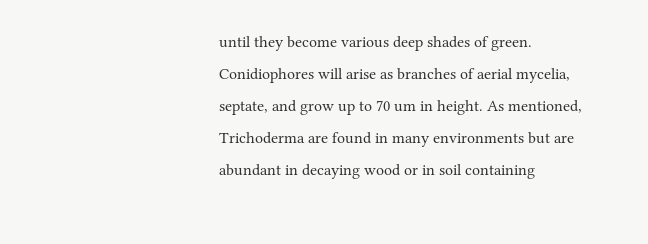until they become various deep shades of green. Conidiophores will arise as branches of aerial mycelia, septate, and grow up to 70 um in height. As mentioned, Trichoderma are found in many environments but are abundant in decaying wood or in soil containing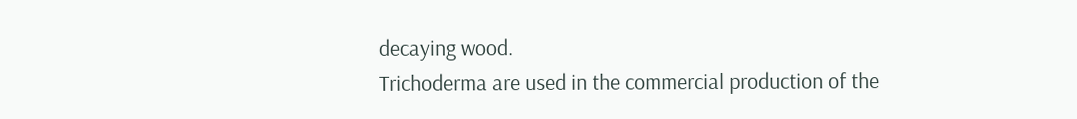decaying wood.
Trichoderma are used in the commercial production of the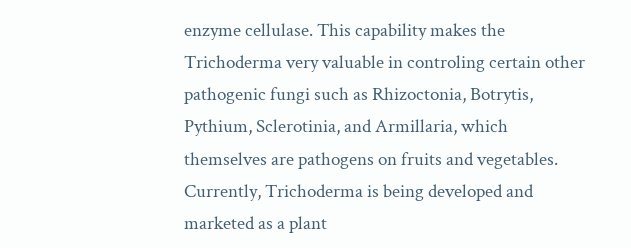enzyme cellulase. This capability makes the Trichoderma very valuable in controling certain other pathogenic fungi such as Rhizoctonia, Botrytis, Pythium, Sclerotinia, and Armillaria, which themselves are pathogens on fruits and vegetables. Currently, Trichoderma is being developed and marketed as a plant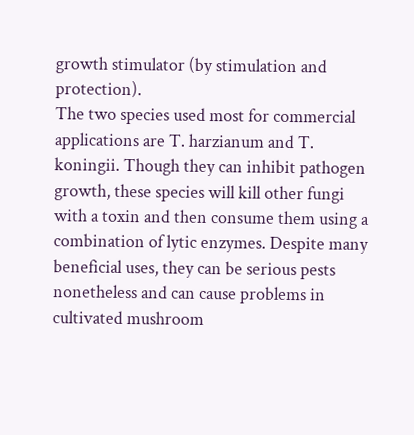growth stimulator (by stimulation and protection).
The two species used most for commercial applications are T. harzianum and T. koningii. Though they can inhibit pathogen growth, these species will kill other fungi with a toxin and then consume them using a combination of lytic enzymes. Despite many beneficial uses, they can be serious pests nonetheless and can cause problems in cultivated mushroom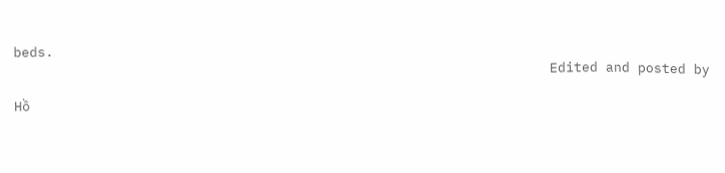beds.
                                                                   Edited and posted by Hồ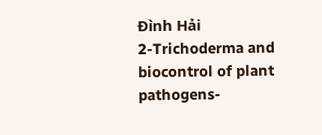Đình Hải
2-Trichoderma and biocontrol of plant pathogens-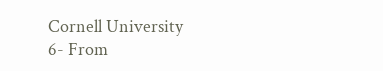Cornell University
6- From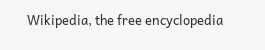Wikipedia, the free encyclopedia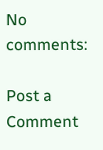No comments:

Post a Comment